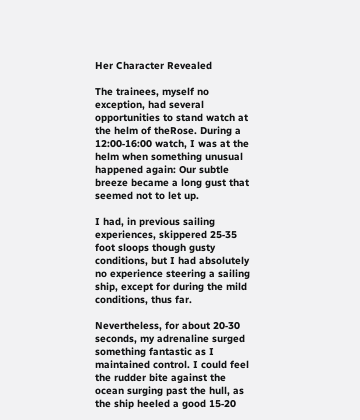Her Character Revealed

The trainees, myself no exception, had several opportunities to stand watch at the helm of theRose. During a 12:00‑16:00 watch, I was at the helm when something unusual happened again: Our subtle breeze became a long gust that seemed not to let up.

I had, in previous sailing experiences, skippered 25‑35 foot sloops though gusty conditions, but I had absolutely no experience steering a sailing ship, except for during the mild conditions, thus far.

Nevertheless, for about 20‑30 seconds, my adrenaline surged something fantastic as I maintained control. I could feel the rudder bite against the ocean surging past the hull, as the ship heeled a good 15‑20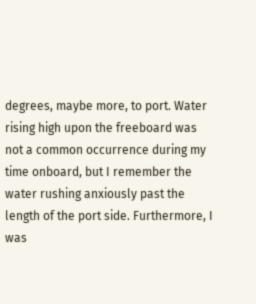degrees, maybe more, to port. Water rising high upon the freeboard was not a common occurrence during my time onboard, but I remember the water rushing anxiously past the length of the port side. Furthermore, I was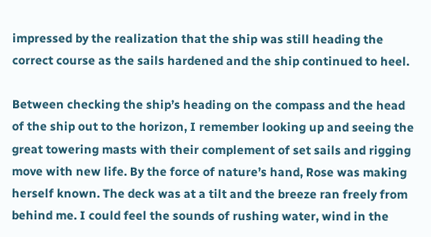impressed by the realization that the ship was still heading the correct course as the sails hardened and the ship continued to heel.

Between checking the ship’s heading on the compass and the head of the ship out to the horizon, I remember looking up and seeing the great towering masts with their complement of set sails and rigging move with new life. By the force of nature’s hand, Rose was making herself known. The deck was at a tilt and the breeze ran freely from behind me. I could feel the sounds of rushing water, wind in the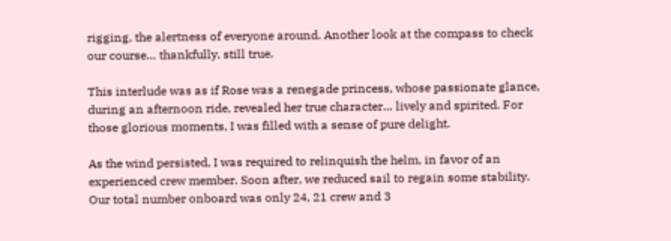rigging, the alertness of everyone around. Another look at the compass to check our course… thankfully, still true.

This interlude was as if Rose was a renegade princess, whose passionate glance, during an afternoon ride, revealed her true character… lively and spirited. For those glorious moments, I was filled with a sense of pure delight.

As the wind persisted, I was required to relinquish the helm, in favor of an experienced crew member. Soon after, we reduced sail to regain some stability. Our total number onboard was only 24, 21 crew and 3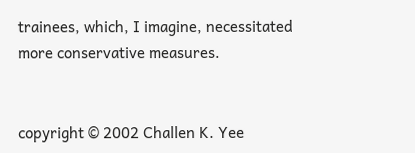trainees, which, I imagine, necessitated more conservative measures.


copyright © 2002 Challen K. Yee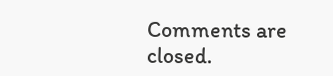Comments are closed.